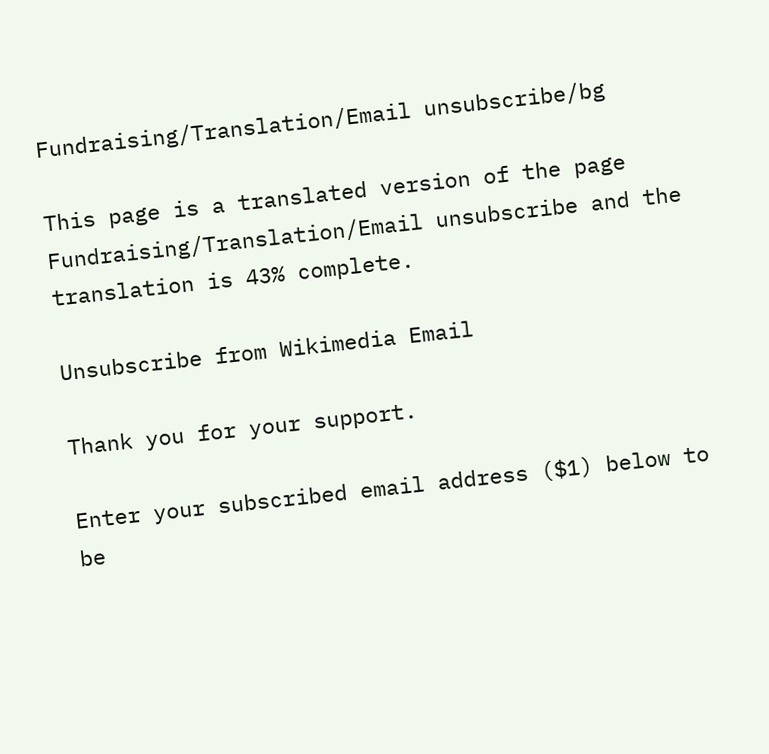Fundraising/Translation/Email unsubscribe/bg

This page is a translated version of the page Fundraising/Translation/Email unsubscribe and the translation is 43% complete.

Unsubscribe from Wikimedia Email

Thank you for your support.

Enter your subscribed email address ($1) below to be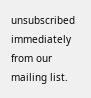unsubscribed immediately from our mailing list.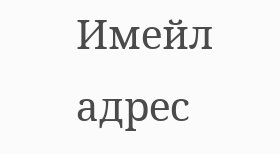Имейл адрес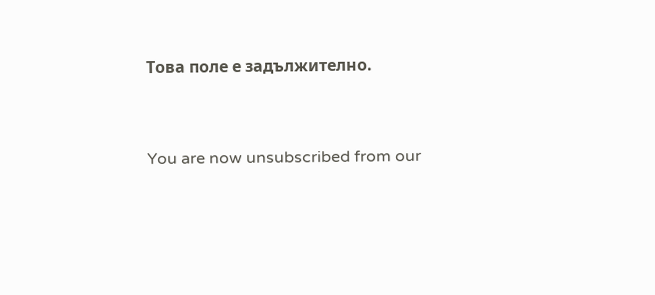Това поле е задължително.


You are now unsubscribed from our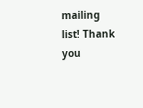mailing list! Thank you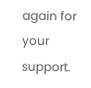again for your support.